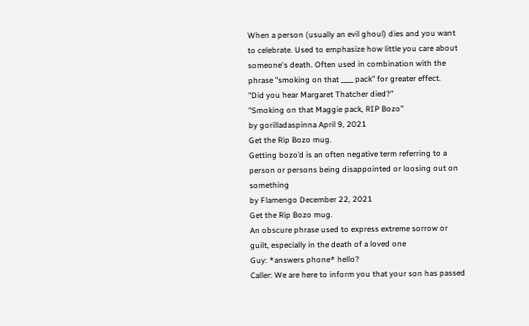When a person (usually an evil ghoul) dies and you want to celebrate. Used to emphasize how little you care about someone's death. Often used in combination with the phrase "smoking on that ____ pack" for greater effect.
"Did you hear Margaret Thatcher died?"
"Smoking on that Maggie pack, RIP Bozo"
by gorilladaspinna April 9, 2021
Get the Rip Bozo mug.
Getting bozo’d is an often negative term referring to a person or persons being disappointed or loosing out on something
by Flamengo December 22, 2021
Get the Rip Bozo mug.
An obscure phrase used to express extreme sorrow or guilt, especially in the death of a loved one
Guy: *answers phone* hello?
Caller: We are here to inform you that your son has passed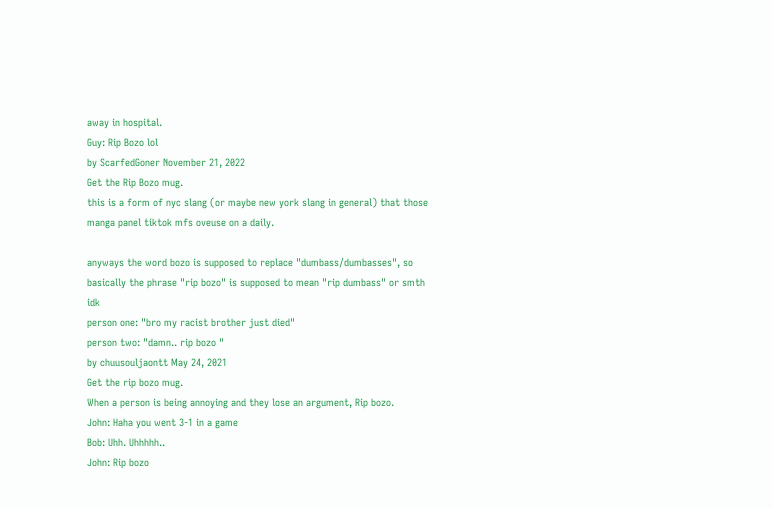away in hospital.
Guy: Rip Bozo lol
by ScarfedGoner November 21, 2022
Get the Rip Bozo mug.
this is a form of nyc slang (or maybe new york slang in general) that those manga panel tiktok mfs oveuse on a daily.

anyways the word bozo is supposed to replace "dumbass/dumbasses", so basically the phrase "rip bozo" is supposed to mean "rip dumbass" or smth idk
person one: "bro my racist brother just died"
person two: "damn.. rip bozo "
by chuusouljaontt May 24, 2021
Get the rip bozo mug.
When a person is being annoying and they lose an argument, Rip bozo.
John: Haha you went 3-1 in a game
Bob: Uhh. Uhhhhh..
John: Rip bozo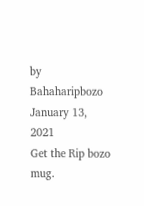by Bahaharipbozo January 13, 2021
Get the Rip bozo mug.